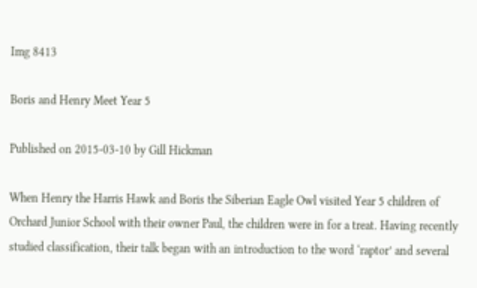Img 8413

Boris and Henry Meet Year 5

Published on 2015-03-10 by Gill Hickman

When Henry the Harris Hawk and Boris the Siberian Eagle Owl visited Year 5 children of Orchard Junior School with their owner Paul, the children were in for a treat. Having recently studied classification, their talk began with an introduction to the word ‘raptor’ and several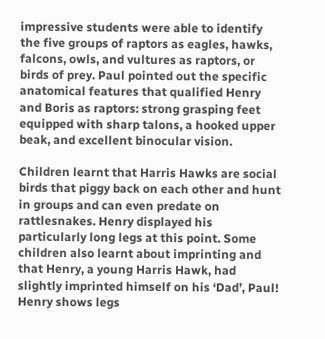impressive students were able to identify the five groups of raptors as eagles, hawks, falcons, owls, and vultures as raptors, or birds of prey. Paul pointed out the specific anatomical features that qualified Henry and Boris as raptors: strong grasping feet equipped with sharp talons, a hooked upper beak, and excellent binocular vision.

Children learnt that Harris Hawks are social birds that piggy back on each other and hunt in groups and can even predate on rattlesnakes. Henry displayed his particularly long legs at this point. Some children also learnt about imprinting and that Henry, a young Harris Hawk, had slightly imprinted himself on his ‘Dad’, Paul! Henry shows legs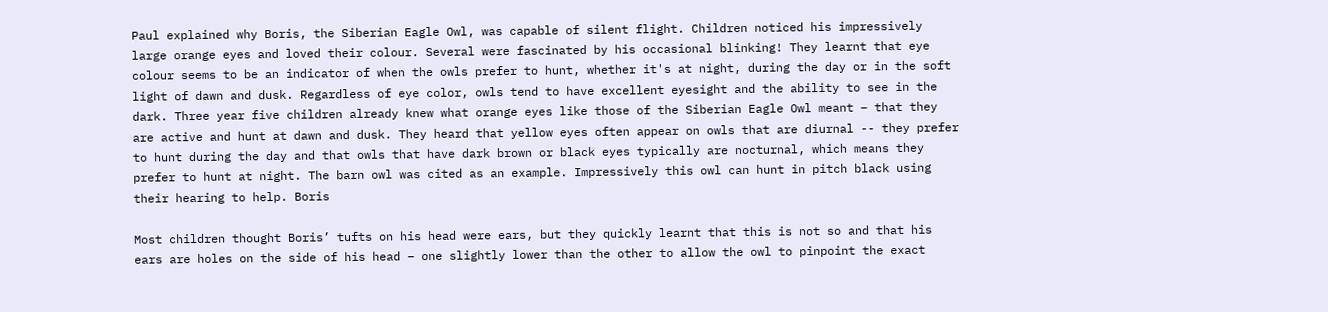Paul explained why Boris, the Siberian Eagle Owl, was capable of silent flight. Children noticed his impressively large orange eyes and loved their colour. Several were fascinated by his occasional blinking! They learnt that eye colour seems to be an indicator of when the owls prefer to hunt, whether it's at night, during the day or in the soft light of dawn and dusk. Regardless of eye color, owls tend to have excellent eyesight and the ability to see in the dark. Three year five children already knew what orange eyes like those of the Siberian Eagle Owl meant – that they are active and hunt at dawn and dusk. They heard that yellow eyes often appear on owls that are diurnal -- they prefer to hunt during the day and that owls that have dark brown or black eyes typically are nocturnal, which means they prefer to hunt at night. The barn owl was cited as an example. Impressively this owl can hunt in pitch black using their hearing to help. Boris

Most children thought Boris’ tufts on his head were ears, but they quickly learnt that this is not so and that his ears are holes on the side of his head – one slightly lower than the other to allow the owl to pinpoint the exact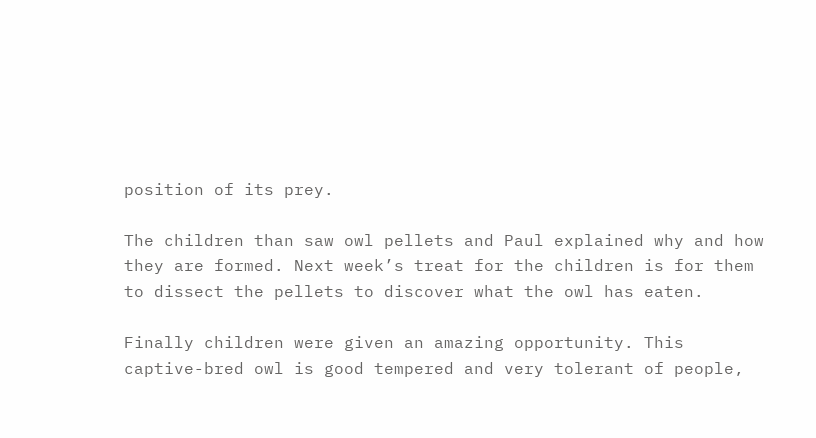position of its prey.

The children than saw owl pellets and Paul explained why and how they are formed. Next week’s treat for the children is for them to dissect the pellets to discover what the owl has eaten.

Finally children were given an amazing opportunity. This captive-bred owl is good tempered and very tolerant of people,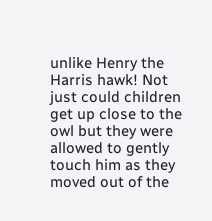unlike Henry the Harris hawk! Not just could children get up close to the owl but they were allowed to gently touch him as they moved out of the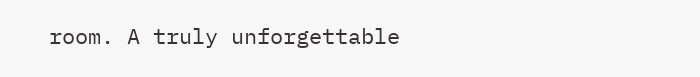room. A truly unforgettable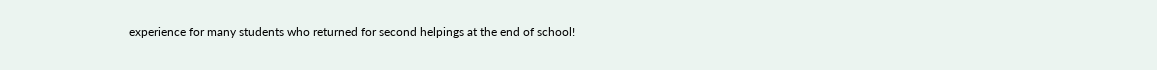experience for many students who returned for second helpings at the end of school!